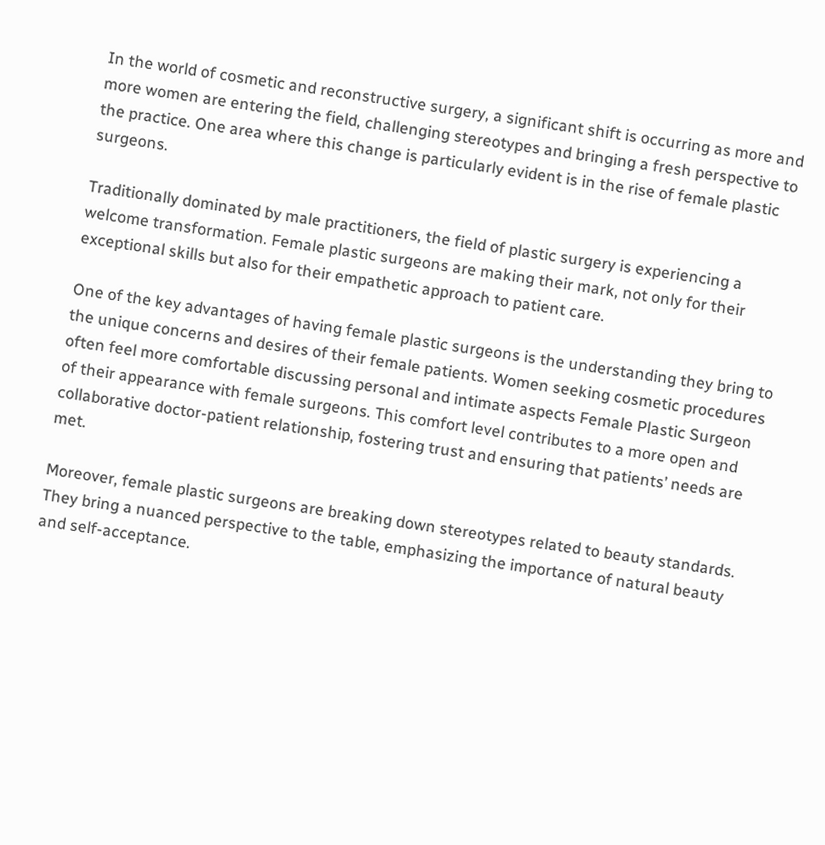In the world of cosmetic and reconstructive surgery, a significant shift is occurring as more and more women are entering the field, challenging stereotypes and bringing a fresh perspective to the practice. One area where this change is particularly evident is in the rise of female plastic surgeons.

Traditionally dominated by male practitioners, the field of plastic surgery is experiencing a welcome transformation. Female plastic surgeons are making their mark, not only for their exceptional skills but also for their empathetic approach to patient care.

One of the key advantages of having female plastic surgeons is the understanding they bring to the unique concerns and desires of their female patients. Women seeking cosmetic procedures often feel more comfortable discussing personal and intimate aspects Female Plastic Surgeon of their appearance with female surgeons. This comfort level contributes to a more open and collaborative doctor-patient relationship, fostering trust and ensuring that patients’ needs are met.

Moreover, female plastic surgeons are breaking down stereotypes related to beauty standards. They bring a nuanced perspective to the table, emphasizing the importance of natural beauty and self-acceptance.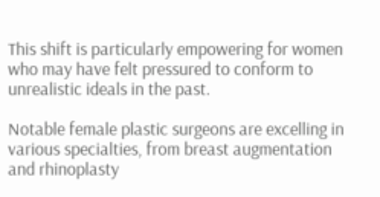This shift is particularly empowering for women who may have felt pressured to conform to unrealistic ideals in the past.

Notable female plastic surgeons are excelling in various specialties, from breast augmentation and rhinoplasty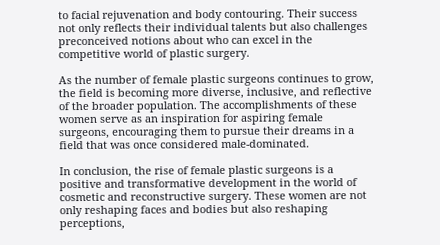to facial rejuvenation and body contouring. Their success not only reflects their individual talents but also challenges preconceived notions about who can excel in the competitive world of plastic surgery.

As the number of female plastic surgeons continues to grow, the field is becoming more diverse, inclusive, and reflective of the broader population. The accomplishments of these women serve as an inspiration for aspiring female surgeons, encouraging them to pursue their dreams in a field that was once considered male-dominated.

In conclusion, the rise of female plastic surgeons is a positive and transformative development in the world of cosmetic and reconstructive surgery. These women are not only reshaping faces and bodies but also reshaping perceptions,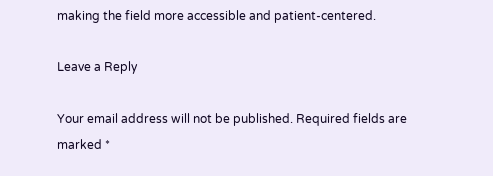making the field more accessible and patient-centered.

Leave a Reply

Your email address will not be published. Required fields are marked *